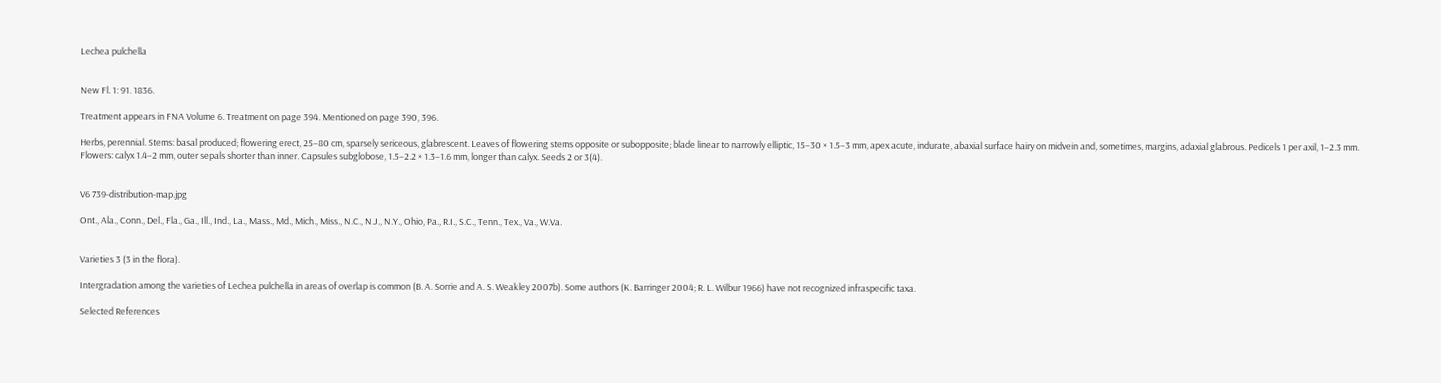Lechea pulchella


New Fl. 1: 91. 1836.

Treatment appears in FNA Volume 6. Treatment on page 394. Mentioned on page 390, 396.

Herbs, perennial. Stems: basal produced; flowering erect, 25–80 cm, sparsely sericeous, glabrescent. Leaves of flowering stems opposite or subopposite; blade linear to narrowly elliptic, 15–30 × 1.5–3 mm, apex acute, indurate, abaxial surface hairy on midvein and, sometimes, margins, adaxial glabrous. Pedicels 1 per axil, 1–2.3 mm. Flowers: calyx 1.4–2 mm, outer sepals shorter than inner. Capsules subglobose, 1.5–2.2 × 1.3–1.6 mm, longer than calyx. Seeds 2 or 3(4).


V6 739-distribution-map.jpg

Ont., Ala., Conn., Del., Fla., Ga., Ill., Ind., La., Mass., Md., Mich., Miss., N.C., N.J., N.Y., Ohio, Pa., R.I., S.C., Tenn., Tex., Va., W.Va.


Varieties 3 (3 in the flora).

Intergradation among the varieties of Lechea pulchella in areas of overlap is common (B. A. Sorrie and A. S. Weakley 2007b). Some authors (K. Barringer 2004; R. L. Wilbur 1966) have not recognized infraspecific taxa.

Selected References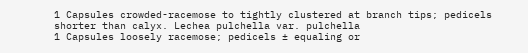1 Capsules crowded-racemose to tightly clustered at branch tips; pedicels shorter than calyx. Lechea pulchella var. pulchella
1 Capsules loosely racemose; pedicels ± equaling or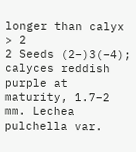longer than calyx > 2
2 Seeds (2–)3(–4); calyces reddish purple at maturity, 1.7–2 mm. Lechea pulchella var.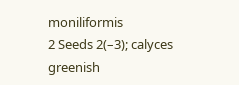moniliformis
2 Seeds 2(–3); calyces greenish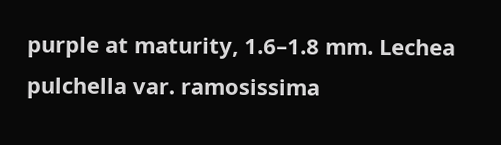purple at maturity, 1.6–1.8 mm. Lechea pulchella var. ramosissima